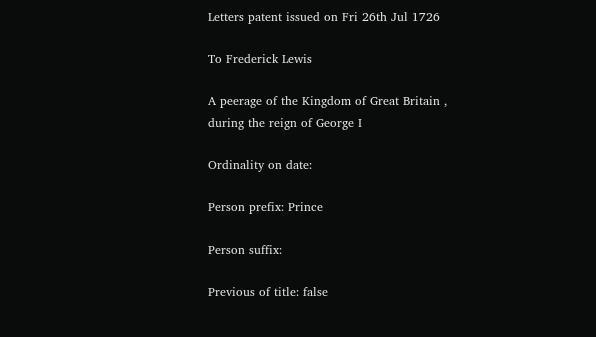Letters patent issued on Fri 26th Jul 1726

To Frederick Lewis

A peerage of the Kingdom of Great Britain , during the reign of George I

Ordinality on date:

Person prefix: Prince

Person suffix:

Previous of title: false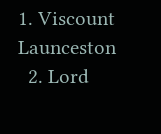1. Viscount Launceston
  2. Lord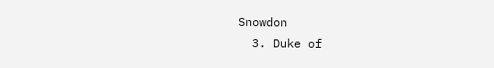Snowdon
  3. Duke of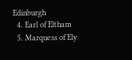Edinburgh
  4. Earl of Eltham
  5. Marquess of Ely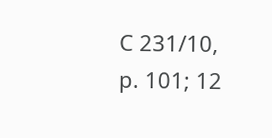C 231/10, p. 101; 12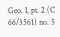Geo. I, pt. 2 (C 66/3561) no. 5